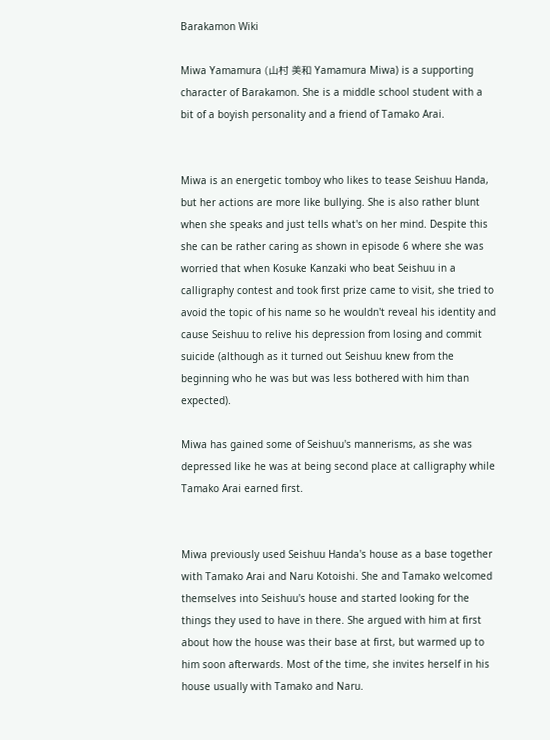Barakamon Wiki

Miwa Yamamura (山村 美和 Yamamura Miwa) is a supporting character of Barakamon. She is a middle school student with a bit of a boyish personality and a friend of Tamako Arai.


Miwa is an energetic tomboy who likes to tease Seishuu Handa, but her actions are more like bullying. She is also rather blunt when she speaks and just tells what's on her mind. Despite this she can be rather caring as shown in episode 6 where she was worried that when Kosuke Kanzaki who beat Seishuu in a calligraphy contest and took first prize came to visit, she tried to avoid the topic of his name so he wouldn't reveal his identity and cause Seishuu to relive his depression from losing and commit suicide (although as it turned out Seishuu knew from the beginning who he was but was less bothered with him than expected).

Miwa has gained some of Seishuu's mannerisms, as she was depressed like he was at being second place at calligraphy while Tamako Arai earned first.


Miwa previously used Seishuu Handa's house as a base together with Tamako Arai and Naru Kotoishi. She and Tamako welcomed themselves into Seishuu's house and started looking for the things they used to have in there. She argued with him at first about how the house was their base at first, but warmed up to him soon afterwards. Most of the time, she invites herself in his house usually with Tamako and Naru.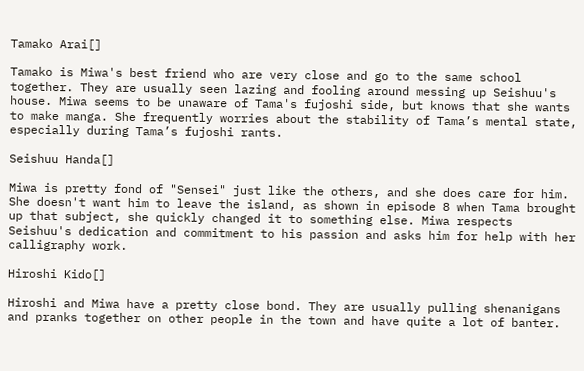Tamako Arai[]

Tamako is Miwa's best friend who are very close and go to the same school together. They are usually seen lazing and fooling around messing up Seishuu's house. Miwa seems to be unaware of Tama's fujoshi side, but knows that she wants to make manga. She frequently worries about the stability of Tama’s mental state, especially during Tama’s fujoshi rants.

Seishuu Handa[]

Miwa is pretty fond of "Sensei" just like the others, and she does care for him. She doesn't want him to leave the island, as shown in episode 8 when Tama brought up that subject, she quickly changed it to something else. Miwa respects Seishuu's dedication and commitment to his passion and asks him for help with her calligraphy work.

Hiroshi Kido[]

Hiroshi and Miwa have a pretty close bond. They are usually pulling shenanigans and pranks together on other people in the town and have quite a lot of banter.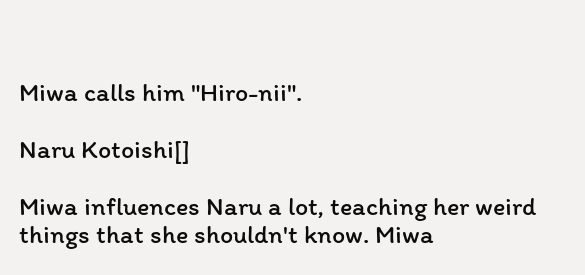Miwa calls him "Hiro-nii".

Naru Kotoishi[]

Miwa influences Naru a lot, teaching her weird things that she shouldn't know. Miwa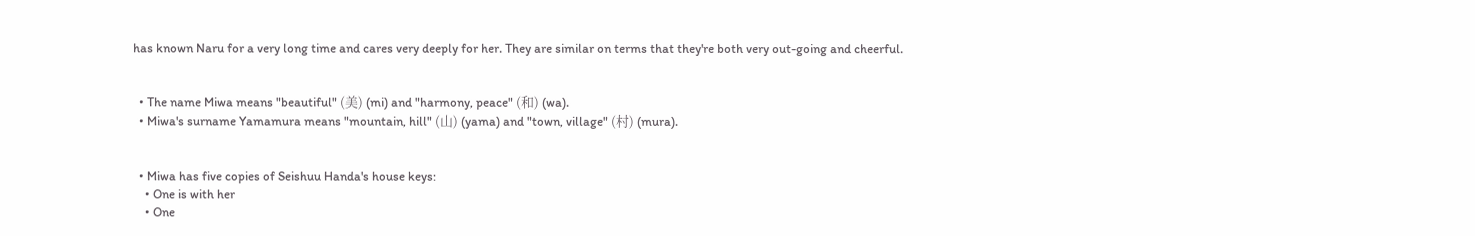has known Naru for a very long time and cares very deeply for her. They are similar on terms that they're both very out-going and cheerful.


  • The name Miwa means "beautiful" (美) (mi) and "harmony, peace" (和) (wa).
  • Miwa's surname Yamamura means "mountain, hill" (山) (yama) and "town, village" (村) (mura).


  • Miwa has five copies of Seishuu Handa's house keys:
    • One is with her
    • One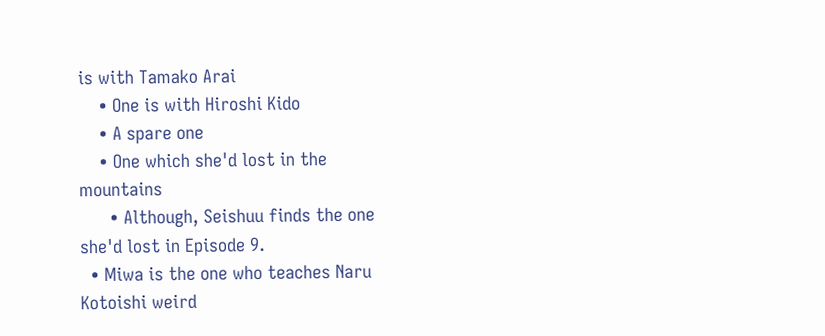is with Tamako Arai
    • One is with Hiroshi Kido
    • A spare one
    • One which she'd lost in the mountains
      • Although, Seishuu finds the one she'd lost in Episode 9.
  • Miwa is the one who teaches Naru Kotoishi weird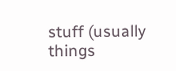stuff (usually things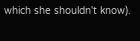which she shouldn't know).